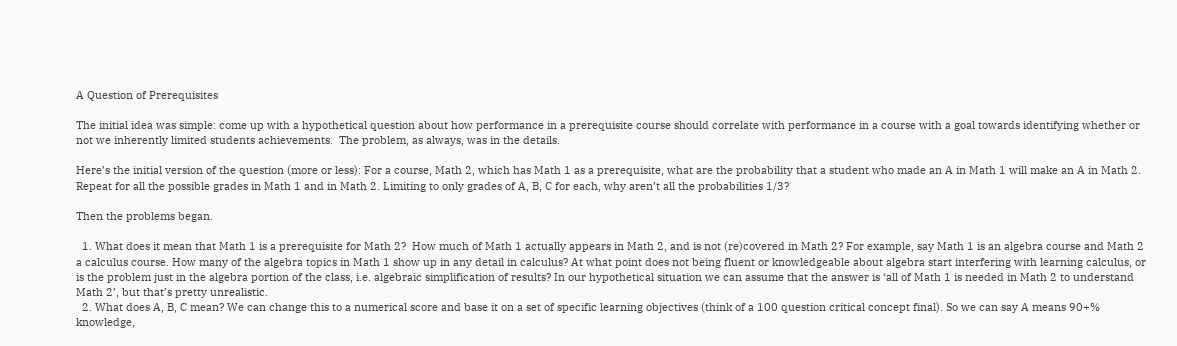A Question of Prerequisites

The initial idea was simple: come up with a hypothetical question about how performance in a prerequisite course should correlate with performance in a course with a goal towards identifying whether or not we inherently limited students achievements.  The problem, as always, was in the details.

Here’s the initial version of the question (more or less): For a course, Math 2, which has Math 1 as a prerequisite, what are the probability that a student who made an A in Math 1 will make an A in Math 2. Repeat for all the possible grades in Math 1 and in Math 2. Limiting to only grades of A, B, C for each, why aren’t all the probabilities 1/3?

Then the problems began.

  1. What does it mean that Math 1 is a prerequisite for Math 2?  How much of Math 1 actually appears in Math 2, and is not (re)covered in Math 2? For example, say Math 1 is an algebra course and Math 2 a calculus course. How many of the algebra topics in Math 1 show up in any detail in calculus? At what point does not being fluent or knowledgeable about algebra start interfering with learning calculus, or is the problem just in the algebra portion of the class, i.e. algebraic simplification of results? In our hypothetical situation we can assume that the answer is ‘all of Math 1 is needed in Math 2 to understand Math 2’, but that’s pretty unrealistic.
  2. What does A, B, C mean? We can change this to a numerical score and base it on a set of specific learning objectives (think of a 100 question critical concept final). So we can say A means 90+% knowledge,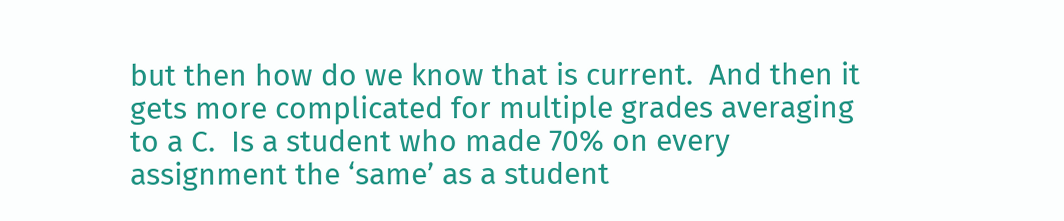but then how do we know that is current.  And then it gets more complicated for multiple grades averaging to a C.  Is a student who made 70% on every assignment the ‘same’ as a student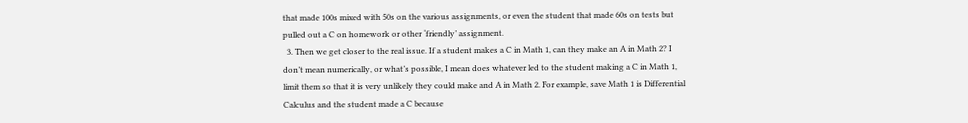that made 100s mixed with 50s on the various assignments, or even the student that made 60s on tests but pulled out a C on homework or other ‘friendly’ assignment.
  3. Then we get closer to the real issue. If a student makes a C in Math 1, can they make an A in Math 2? I don’t mean numerically, or what’s possible, I mean does whatever led to the student making a C in Math 1, limit them so that it is very unlikely they could make and A in Math 2. For example, save Math 1 is Differential Calculus and the student made a C because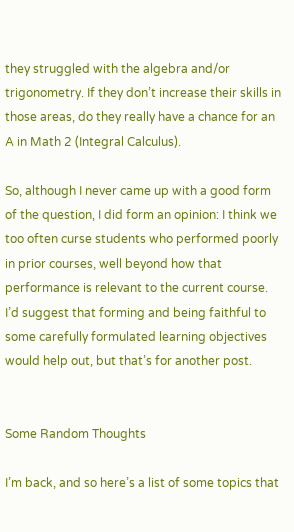they struggled with the algebra and/or trigonometry. If they don’t increase their skills in those areas, do they really have a chance for an A in Math 2 (Integral Calculus).

So, although I never came up with a good form of the question, I did form an opinion: I think we too often curse students who performed poorly in prior courses, well beyond how that performance is relevant to the current course. I’d suggest that forming and being faithful to some carefully formulated learning objectives would help out, but that’s for another post.


Some Random Thoughts

I’m back, and so here’s a list of some topics that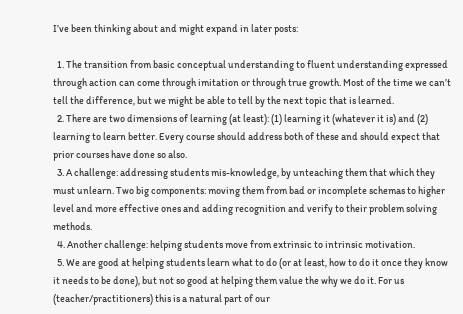I’ve been thinking about and might expand in later posts:

  1. The transition from basic conceptual understanding to fluent understanding expressed through action can come through imitation or through true growth. Most of the time we can’t tell the difference, but we might be able to tell by the next topic that is learned.
  2. There are two dimensions of learning (at least): (1) learning it (whatever it is) and (2) learning to learn better. Every course should address both of these and should expect that prior courses have done so also.
  3. A challenge: addressing students mis-knowledge, by unteaching them that which they must unlearn. Two big components: moving them from bad or incomplete schemas to higher level and more effective ones and adding recognition and verify to their problem solving methods.
  4. Another challenge: helping students move from extrinsic to intrinsic motivation.
  5. We are good at helping students learn what to do (or at least, how to do it once they know it needs to be done), but not so good at helping them value the why we do it. For us (teacher/practitioners) this is a natural part of our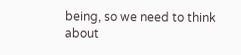being, so we need to think about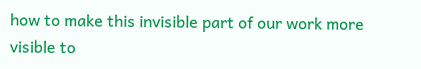how to make this invisible part of our work more visible to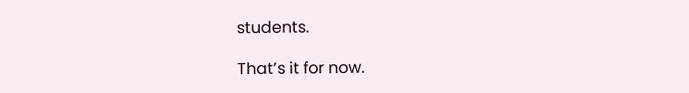students.

That’s it for now.